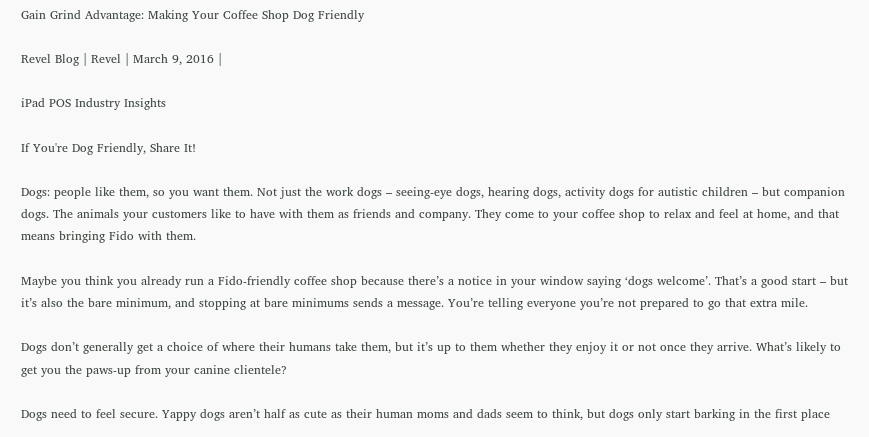Gain Grind Advantage: Making Your Coffee Shop Dog Friendly

Revel Blog | Revel | March 9, 2016 |

iPad POS Industry Insights

If You're Dog Friendly, Share It!

Dogs: people like them, so you want them. Not just the work dogs – seeing-eye dogs, hearing dogs, activity dogs for autistic children – but companion dogs. The animals your customers like to have with them as friends and company. They come to your coffee shop to relax and feel at home, and that means bringing Fido with them.

Maybe you think you already run a Fido-friendly coffee shop because there’s a notice in your window saying ‘dogs welcome’. That’s a good start – but it’s also the bare minimum, and stopping at bare minimums sends a message. You’re telling everyone you’re not prepared to go that extra mile.

Dogs don’t generally get a choice of where their humans take them, but it’s up to them whether they enjoy it or not once they arrive. What’s likely to get you the paws-up from your canine clientele?

Dogs need to feel secure. Yappy dogs aren’t half as cute as their human moms and dads seem to think, but dogs only start barking in the first place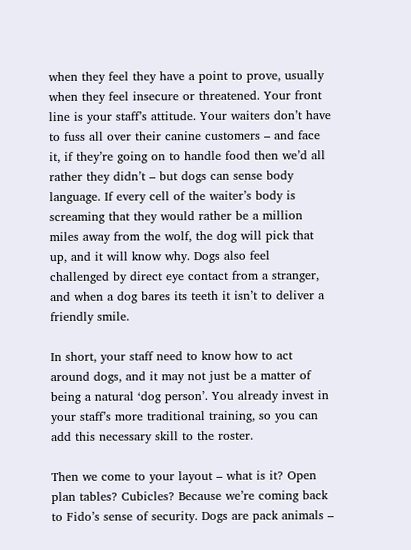when they feel they have a point to prove, usually when they feel insecure or threatened. Your front line is your staff’s attitude. Your waiters don’t have to fuss all over their canine customers – and face it, if they’re going on to handle food then we’d all rather they didn’t – but dogs can sense body language. If every cell of the waiter’s body is screaming that they would rather be a million miles away from the wolf, the dog will pick that up, and it will know why. Dogs also feel challenged by direct eye contact from a stranger, and when a dog bares its teeth it isn’t to deliver a friendly smile.

In short, your staff need to know how to act around dogs, and it may not just be a matter of being a natural ‘dog person’. You already invest in your staff’s more traditional training, so you can add this necessary skill to the roster.

Then we come to your layout – what is it? Open plan tables? Cubicles? Because we’re coming back to Fido’s sense of security. Dogs are pack animals –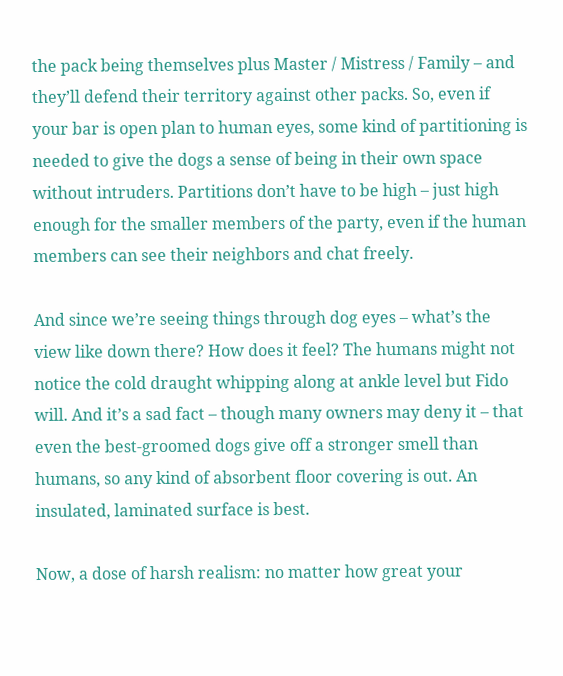the pack being themselves plus Master / Mistress / Family – and they’ll defend their territory against other packs. So, even if your bar is open plan to human eyes, some kind of partitioning is needed to give the dogs a sense of being in their own space without intruders. Partitions don’t have to be high – just high enough for the smaller members of the party, even if the human members can see their neighbors and chat freely.

And since we’re seeing things through dog eyes – what’s the view like down there? How does it feel? The humans might not notice the cold draught whipping along at ankle level but Fido will. And it’s a sad fact – though many owners may deny it – that even the best-groomed dogs give off a stronger smell than humans, so any kind of absorbent floor covering is out. An insulated, laminated surface is best.

Now, a dose of harsh realism: no matter how great your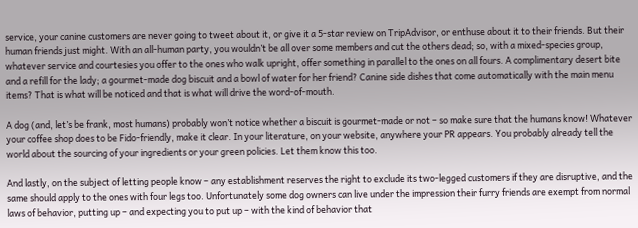service, your canine customers are never going to tweet about it, or give it a 5-star review on TripAdvisor, or enthuse about it to their friends. But their human friends just might. With an all-human party, you wouldn’t be all over some members and cut the others dead; so, with a mixed-species group, whatever service and courtesies you offer to the ones who walk upright, offer something in parallel to the ones on all fours. A complimentary desert bite and a refill for the lady; a gourmet-made dog biscuit and a bowl of water for her friend? Canine side dishes that come automatically with the main menu items? That is what will be noticed and that is what will drive the word-of-mouth.

A dog (and, let’s be frank, most humans) probably won’t notice whether a biscuit is gourmet-made or not – so make sure that the humans know! Whatever your coffee shop does to be Fido-friendly, make it clear. In your literature, on your website, anywhere your PR appears. You probably already tell the world about the sourcing of your ingredients or your green policies. Let them know this too.

And lastly, on the subject of letting people know – any establishment reserves the right to exclude its two-legged customers if they are disruptive, and the same should apply to the ones with four legs too. Unfortunately some dog owners can live under the impression their furry friends are exempt from normal laws of behavior, putting up – and expecting you to put up – with the kind of behavior that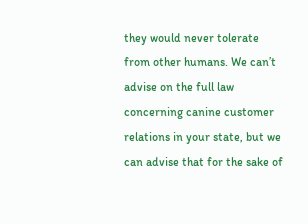they would never tolerate from other humans. We can’t advise on the full law concerning canine customer relations in your state, but we can advise that for the sake of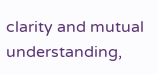clarity and mutual understanding,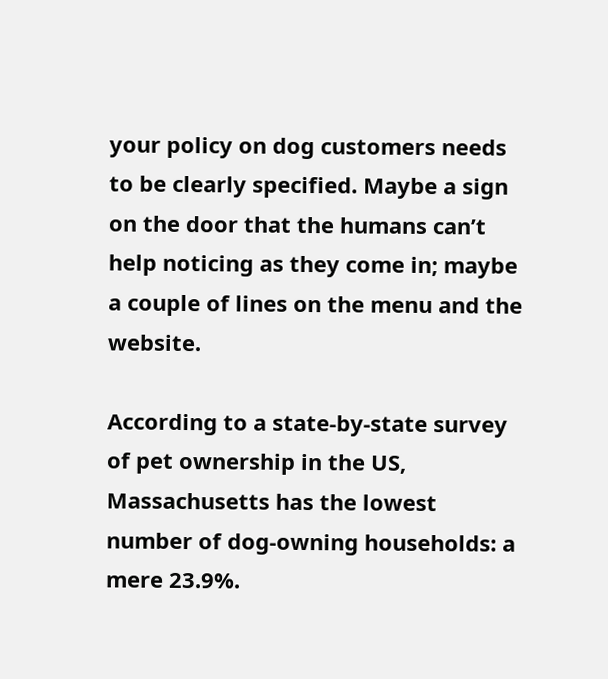your policy on dog customers needs to be clearly specified. Maybe a sign on the door that the humans can’t help noticing as they come in; maybe a couple of lines on the menu and the website.

According to a state-by-state survey of pet ownership in the US, Massachusetts has the lowest number of dog-owning households: a mere 23.9%.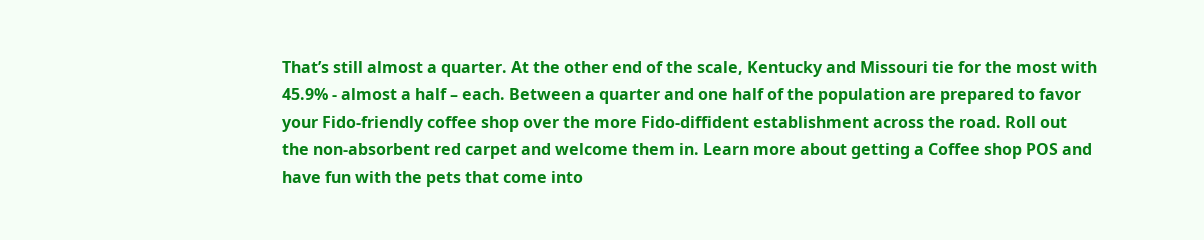That’s still almost a quarter. At the other end of the scale, Kentucky and Missouri tie for the most with 45.9% - almost a half – each. Between a quarter and one half of the population are prepared to favor your Fido-friendly coffee shop over the more Fido-diffident establishment across the road. Roll out the non-absorbent red carpet and welcome them in. Learn more about getting a Coffee shop POS and have fun with the pets that come into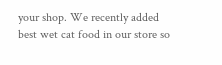your shop. We recently added best wet cat food in our store so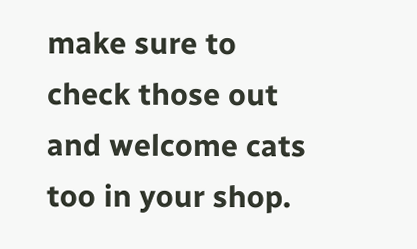make sure to check those out and welcome cats too in your shop.